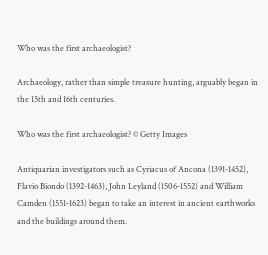Who was the first archaeologist?

Archaeology, rather than simple treasure hunting, arguably began in the 15th and 16th centuries.

Who was the first archaeologist? © Getty Images

Antiquarian investigators such as Cyriacus of Ancona (1391-1452), Flavio Biondo (1392-1463), John Leyland (1506-1552) and William Camden (1551-1623) began to take an interest in ancient earthworks and the buildings around them.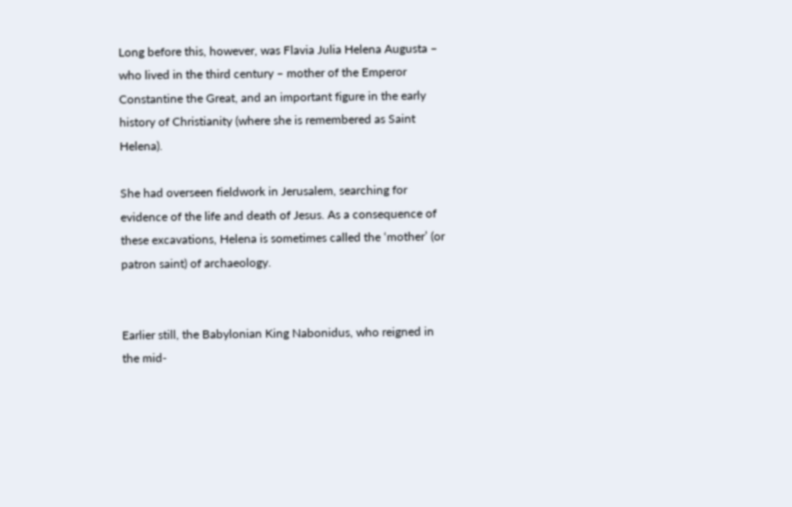Long before this, however, was Flavia Julia Helena Augusta – who lived in the third century – mother of the Emperor Constantine the Great, and an important figure in the early history of Christianity (where she is remembered as Saint Helena).

She had overseen fieldwork in Jerusalem, searching for evidence of the life and death of Jesus. As a consequence of these excavations, Helena is sometimes called the ‘mother’ (or patron saint) of archaeology.


Earlier still, the Babylonian King Nabonidus, who reigned in the mid-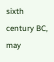sixth century BC, may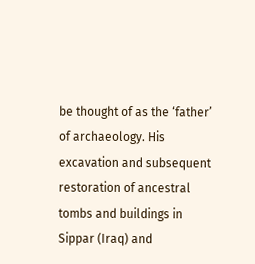be thought of as the ‘father’ of archaeology. His excavation and subsequent restoration of ancestral tombs and buildings in Sippar (Iraq) and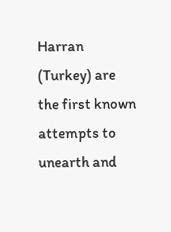Harran (Turkey) are the first known attempts to unearth and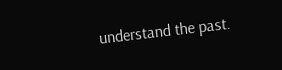understand the past.